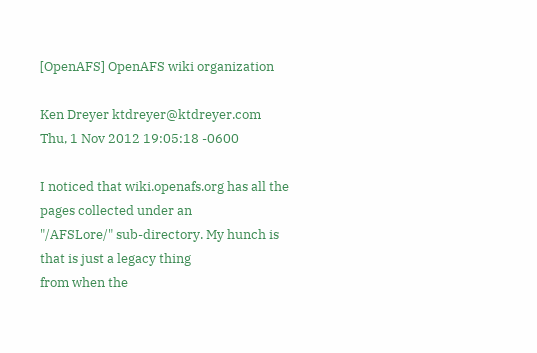[OpenAFS] OpenAFS wiki organization

Ken Dreyer ktdreyer@ktdreyer.com
Thu, 1 Nov 2012 19:05:18 -0600

I noticed that wiki.openafs.org has all the pages collected under an
"/AFSLore/" sub-directory. My hunch is that is just a legacy thing
from when the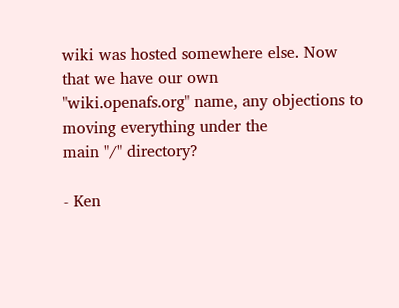wiki was hosted somewhere else. Now that we have our own
"wiki.openafs.org" name, any objections to moving everything under the
main "/" directory?

- Ken